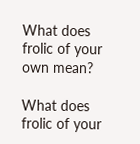What does frolic of your own mean?

What does frolic of your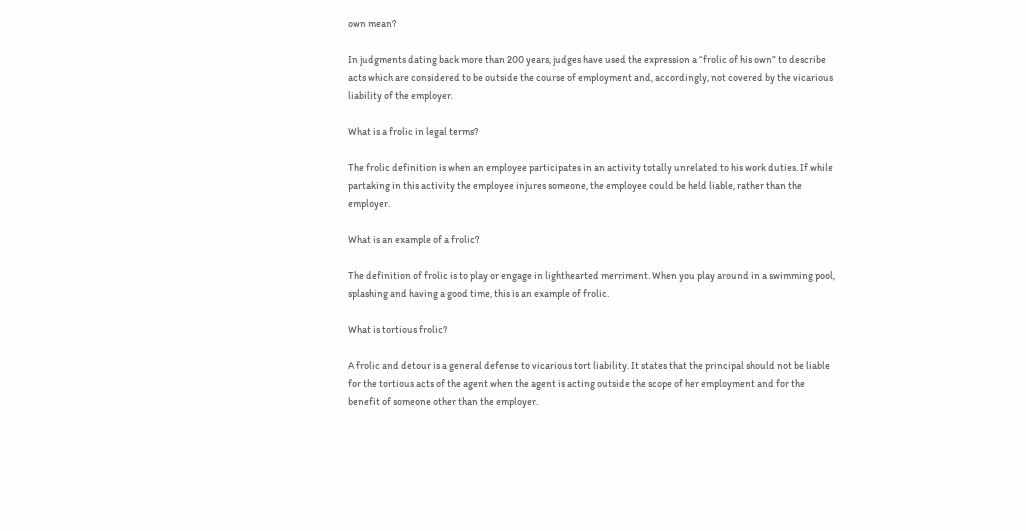own mean?

In judgments dating back more than 200 years, judges have used the expression a “frolic of his own” to describe acts which are considered to be outside the course of employment and, accordingly, not covered by the vicarious liability of the employer.

What is a frolic in legal terms?

The frolic definition is when an employee participates in an activity totally unrelated to his work duties. If while partaking in this activity the employee injures someone, the employee could be held liable, rather than the employer.

What is an example of a frolic?

The definition of frolic is to play or engage in lighthearted merriment. When you play around in a swimming pool, splashing and having a good time, this is an example of frolic.

What is tortious frolic?

A frolic and detour is a general defense to vicarious tort liability. It states that the principal should not be liable for the tortious acts of the agent when the agent is acting outside the scope of her employment and for the benefit of someone other than the employer.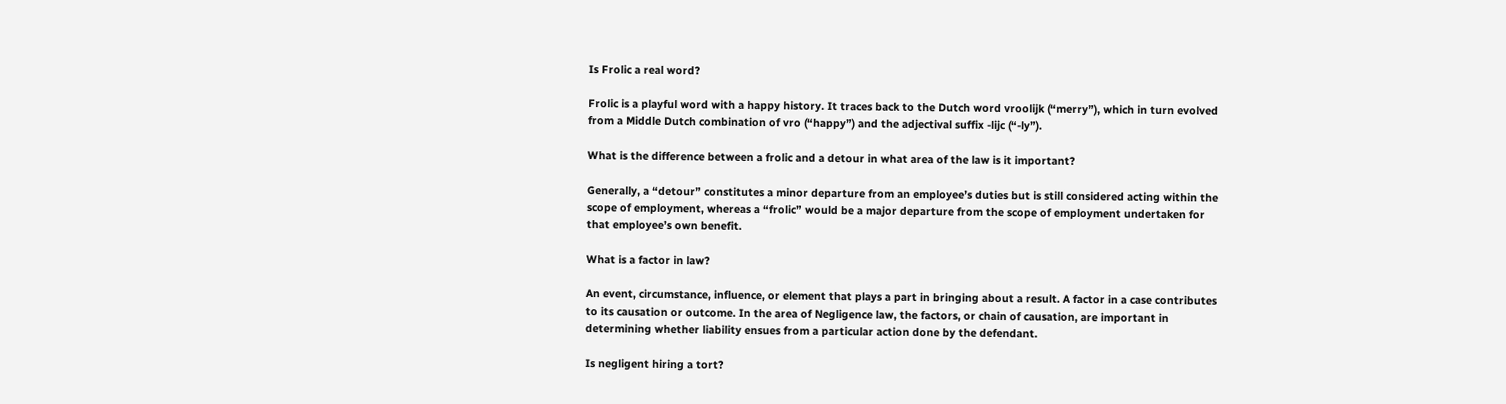Is Frolic a real word?

Frolic is a playful word with a happy history. It traces back to the Dutch word vroolijk (“merry”), which in turn evolved from a Middle Dutch combination of vro (“happy”) and the adjectival suffix -lijc (“-ly”).

What is the difference between a frolic and a detour in what area of the law is it important?

Generally, a “detour” constitutes a minor departure from an employee’s duties but is still considered acting within the scope of employment, whereas a “frolic” would be a major departure from the scope of employment undertaken for that employee’s own benefit.

What is a factor in law?

An event, circumstance, influence, or element that plays a part in bringing about a result. A factor in a case contributes to its causation or outcome. In the area of Negligence law, the factors, or chain of causation, are important in determining whether liability ensues from a particular action done by the defendant.

Is negligent hiring a tort?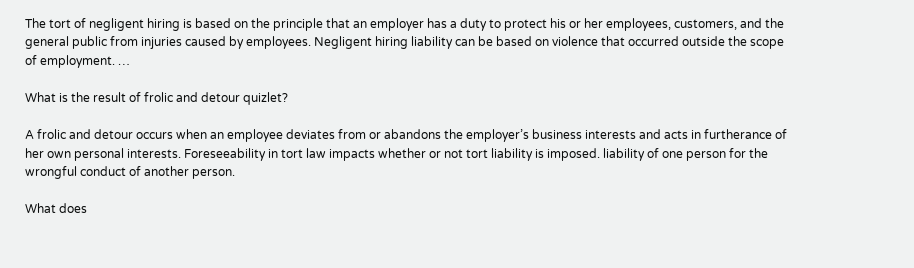The tort of negligent hiring is based on the principle that an employer has a duty to protect his or her employees, customers, and the general public from injuries caused by employees. Negligent hiring liability can be based on violence that occurred outside the scope of employment. …

What is the result of frolic and detour quizlet?

A frolic and detour occurs when an employee deviates from or abandons the employer’s business interests and acts in furtherance of her own personal interests. Foreseeability in tort law impacts whether or not tort liability is imposed. liability of one person for the wrongful conduct of another person.

What does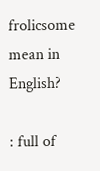frolicsome mean in English?

: full of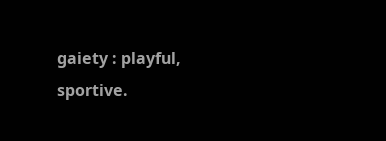gaiety : playful, sportive.